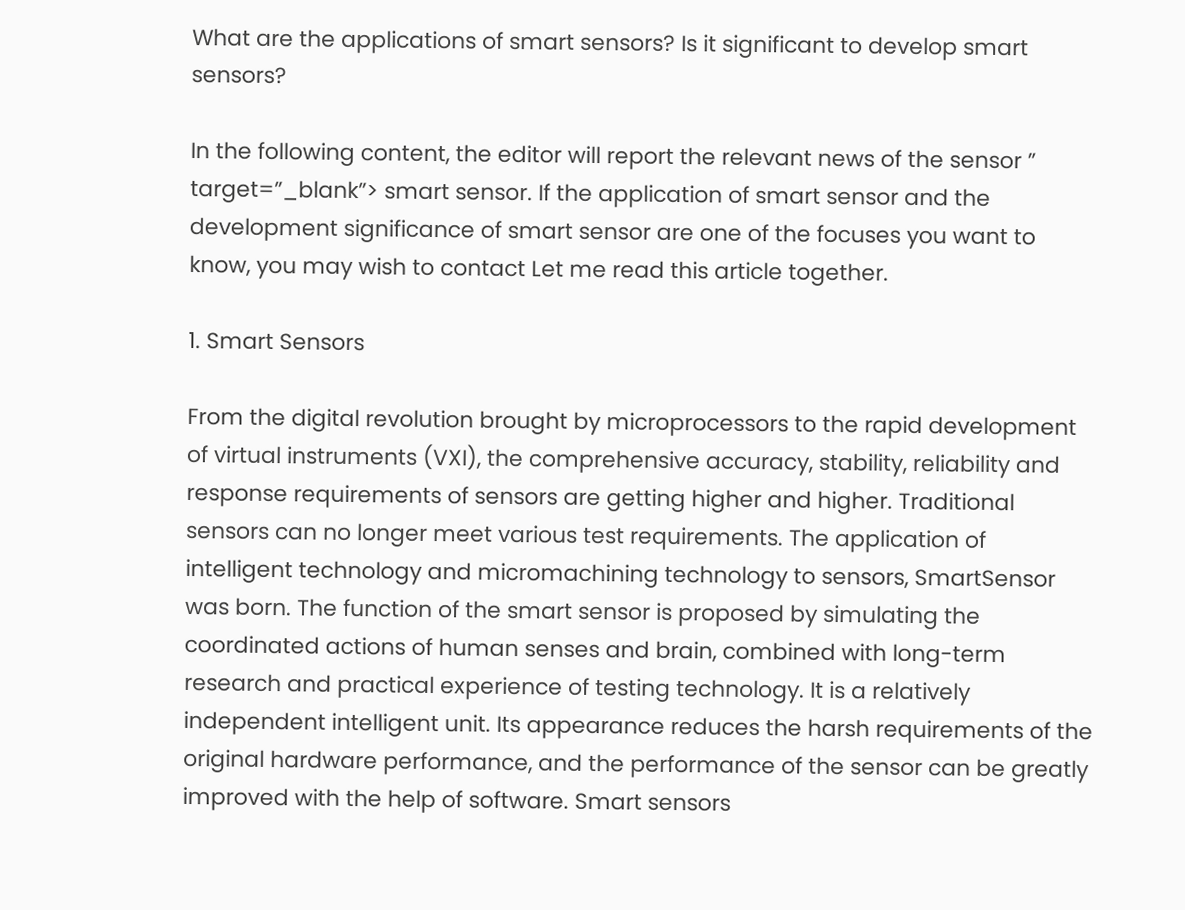What are the applications of smart sensors? Is it significant to develop smart sensors?

In the following content, the editor will report the relevant news of the sensor ” target=”_blank”> smart sensor. If the application of smart sensor and the development significance of smart sensor are one of the focuses you want to know, you may wish to contact Let me read this article together.

1. Smart Sensors

From the digital revolution brought by microprocessors to the rapid development of virtual instruments (VXI), the comprehensive accuracy, stability, reliability and response requirements of sensors are getting higher and higher. Traditional sensors can no longer meet various test requirements. The application of intelligent technology and micromachining technology to sensors, SmartSensor was born. The function of the smart sensor is proposed by simulating the coordinated actions of human senses and brain, combined with long-term research and practical experience of testing technology. It is a relatively independent intelligent unit. Its appearance reduces the harsh requirements of the original hardware performance, and the performance of the sensor can be greatly improved with the help of software. Smart sensors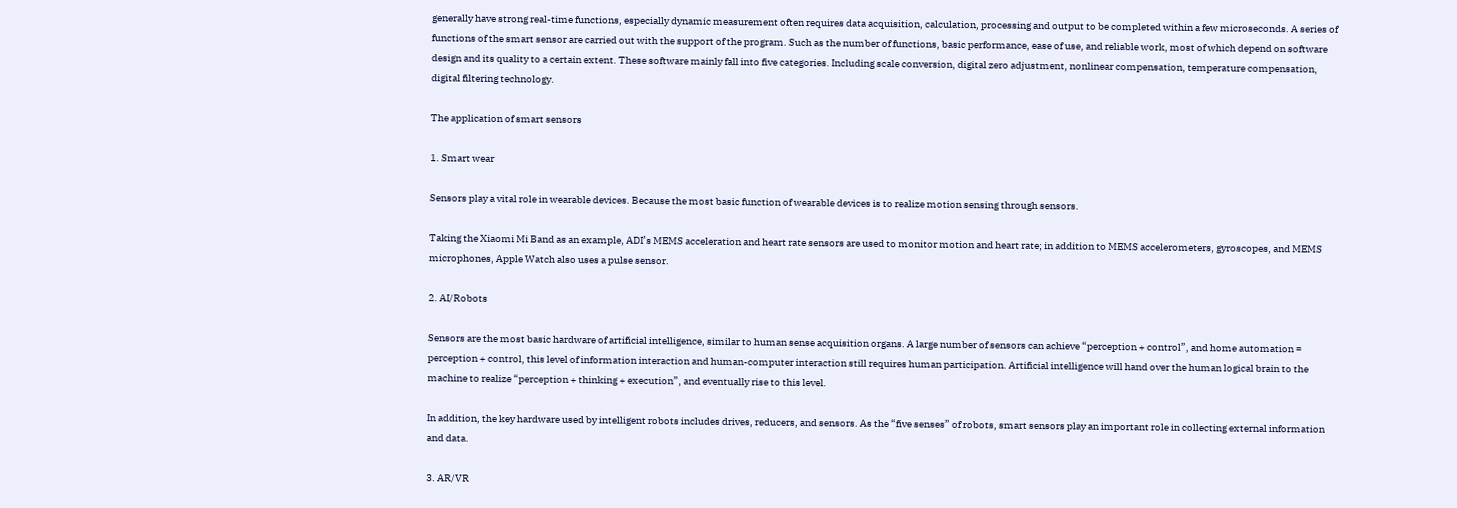generally have strong real-time functions, especially dynamic measurement often requires data acquisition, calculation, processing and output to be completed within a few microseconds. A series of functions of the smart sensor are carried out with the support of the program. Such as the number of functions, basic performance, ease of use, and reliable work, most of which depend on software design and its quality to a certain extent. These software mainly fall into five categories. Including scale conversion, digital zero adjustment, nonlinear compensation, temperature compensation, digital filtering technology.

The application of smart sensors

1. Smart wear

Sensors play a vital role in wearable devices. Because the most basic function of wearable devices is to realize motion sensing through sensors.

Taking the Xiaomi Mi Band as an example, ADI’s MEMS acceleration and heart rate sensors are used to monitor motion and heart rate; in addition to MEMS accelerometers, gyroscopes, and MEMS microphones, Apple Watch also uses a pulse sensor.

2. AI/Robots

Sensors are the most basic hardware of artificial intelligence, similar to human sense acquisition organs. A large number of sensors can achieve “perception + control”, and home automation = perception + control, this level of information interaction and human-computer interaction still requires human participation. Artificial intelligence will hand over the human logical brain to the machine to realize “perception + thinking + execution”, and eventually rise to this level.

In addition, the key hardware used by intelligent robots includes drives, reducers, and sensors. As the “five senses” of robots, smart sensors play an important role in collecting external information and data.

3. AR/VR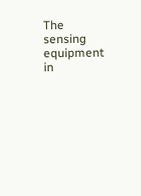The sensing equipment in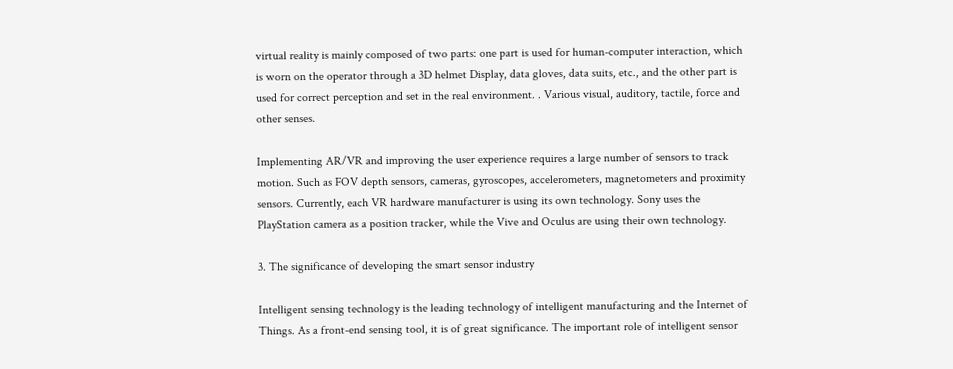virtual reality is mainly composed of two parts: one part is used for human-computer interaction, which is worn on the operator through a 3D helmet Display, data gloves, data suits, etc., and the other part is used for correct perception and set in the real environment. . Various visual, auditory, tactile, force and other senses.

Implementing AR/VR and improving the user experience requires a large number of sensors to track motion. Such as FOV depth sensors, cameras, gyroscopes, accelerometers, magnetometers and proximity sensors. Currently, each VR hardware manufacturer is using its own technology. Sony uses the PlayStation camera as a position tracker, while the Vive and Oculus are using their own technology.

3. The significance of developing the smart sensor industry

Intelligent sensing technology is the leading technology of intelligent manufacturing and the Internet of Things. As a front-end sensing tool, it is of great significance. The important role of intelligent sensor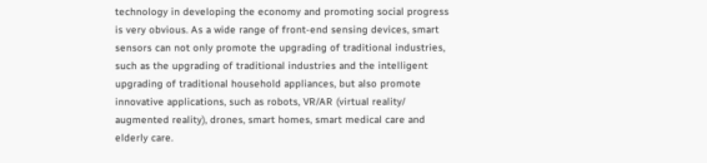technology in developing the economy and promoting social progress is very obvious. As a wide range of front-end sensing devices, smart sensors can not only promote the upgrading of traditional industries, such as the upgrading of traditional industries and the intelligent upgrading of traditional household appliances, but also promote innovative applications, such as robots, VR/AR (virtual reality/ augmented reality), drones, smart homes, smart medical care and elderly care.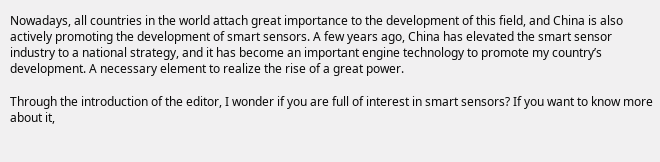Nowadays, all countries in the world attach great importance to the development of this field, and China is also actively promoting the development of smart sensors. A few years ago, China has elevated the smart sensor industry to a national strategy, and it has become an important engine technology to promote my country’s development. A necessary element to realize the rise of a great power.

Through the introduction of the editor, I wonder if you are full of interest in smart sensors? If you want to know more about it,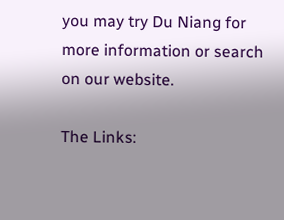you may try Du Niang for more information or search on our website.

The Links: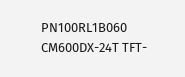PN100RL1B060 CM600DX-24T TFT-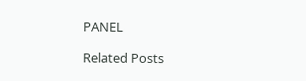PANEL

Related Posts